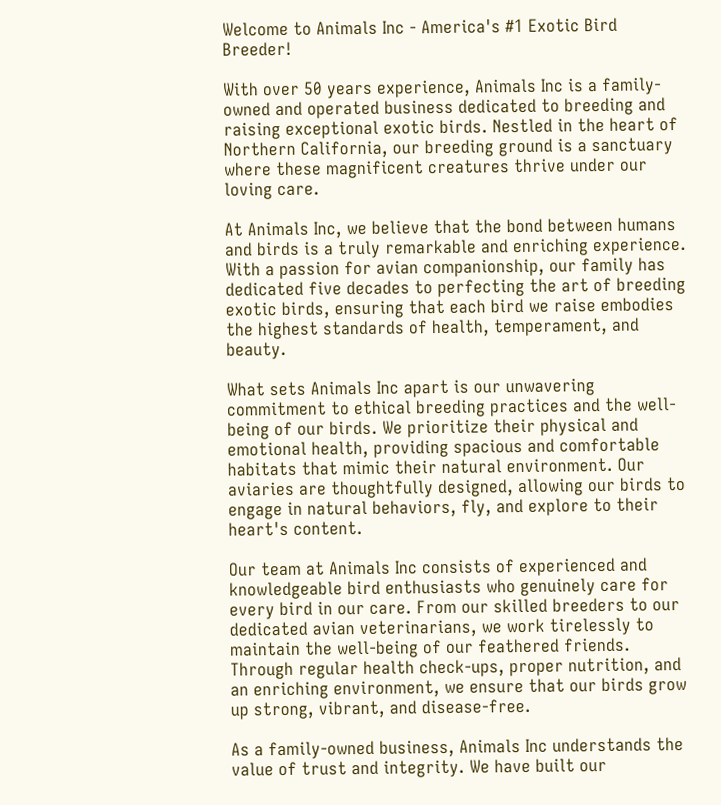Welcome to Animals Inc - America's #1 Exotic Bird Breeder!

With over 50 years experience, Animals Inc is a family-owned and operated business dedicated to breeding and raising exceptional exotic birds. Nestled in the heart of Northern California, our breeding ground is a sanctuary where these magnificent creatures thrive under our loving care.

At Animals Inc, we believe that the bond between humans and birds is a truly remarkable and enriching experience. With a passion for avian companionship, our family has dedicated five decades to perfecting the art of breeding exotic birds, ensuring that each bird we raise embodies the highest standards of health, temperament, and beauty.

What sets Animals Inc apart is our unwavering commitment to ethical breeding practices and the well-being of our birds. We prioritize their physical and emotional health, providing spacious and comfortable habitats that mimic their natural environment. Our aviaries are thoughtfully designed, allowing our birds to engage in natural behaviors, fly, and explore to their heart's content.

Our team at Animals Inc consists of experienced and knowledgeable bird enthusiasts who genuinely care for every bird in our care. From our skilled breeders to our dedicated avian veterinarians, we work tirelessly to maintain the well-being of our feathered friends. Through regular health check-ups, proper nutrition, and an enriching environment, we ensure that our birds grow up strong, vibrant, and disease-free.

As a family-owned business, Animals Inc understands the value of trust and integrity. We have built our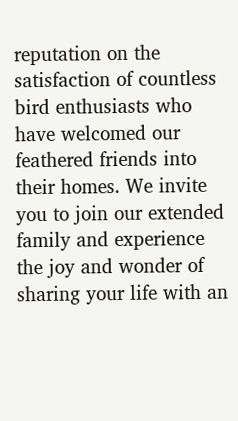reputation on the satisfaction of countless bird enthusiasts who have welcomed our feathered friends into their homes. We invite you to join our extended family and experience the joy and wonder of sharing your life with an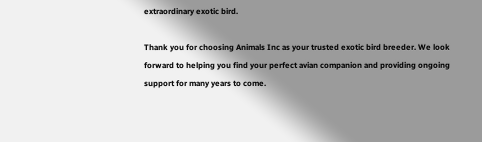extraordinary exotic bird.

Thank you for choosing Animals Inc as your trusted exotic bird breeder. We look forward to helping you find your perfect avian companion and providing ongoing support for many years to come.